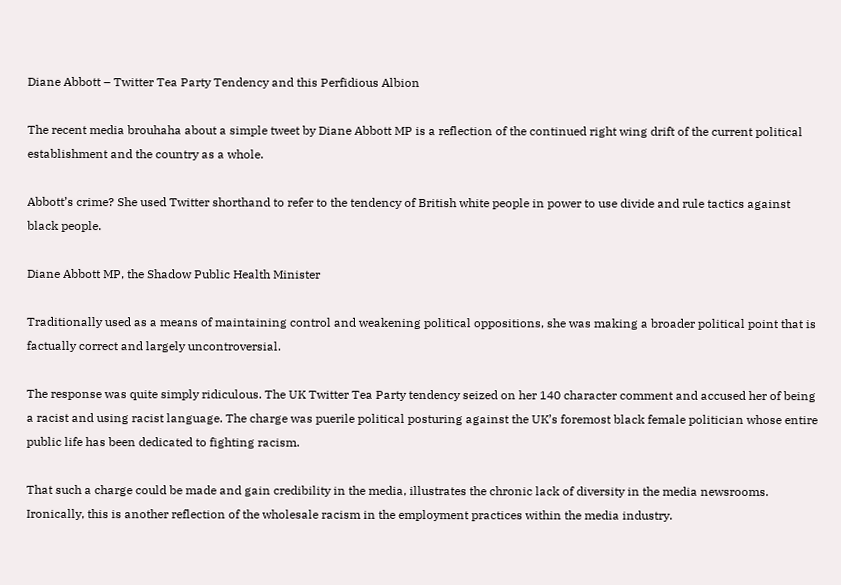Diane Abbott – Twitter Tea Party Tendency and this Perfidious Albion

The recent media brouhaha about a simple tweet by Diane Abbott MP is a reflection of the continued right wing drift of the current political establishment and the country as a whole.

Abbott’s crime? She used Twitter shorthand to refer to the tendency of British white people in power to use divide and rule tactics against black people.

Diane Abbott MP, the Shadow Public Health Minister

Traditionally used as a means of maintaining control and weakening political oppositions, she was making a broader political point that is factually correct and largely uncontroversial.

The response was quite simply ridiculous. The UK Twitter Tea Party tendency seized on her 140 character comment and accused her of being a racist and using racist language. The charge was puerile political posturing against the UK’s foremost black female politician whose entire public life has been dedicated to fighting racism.

That such a charge could be made and gain credibility in the media, illustrates the chronic lack of diversity in the media newsrooms. Ironically, this is another reflection of the wholesale racism in the employment practices within the media industry.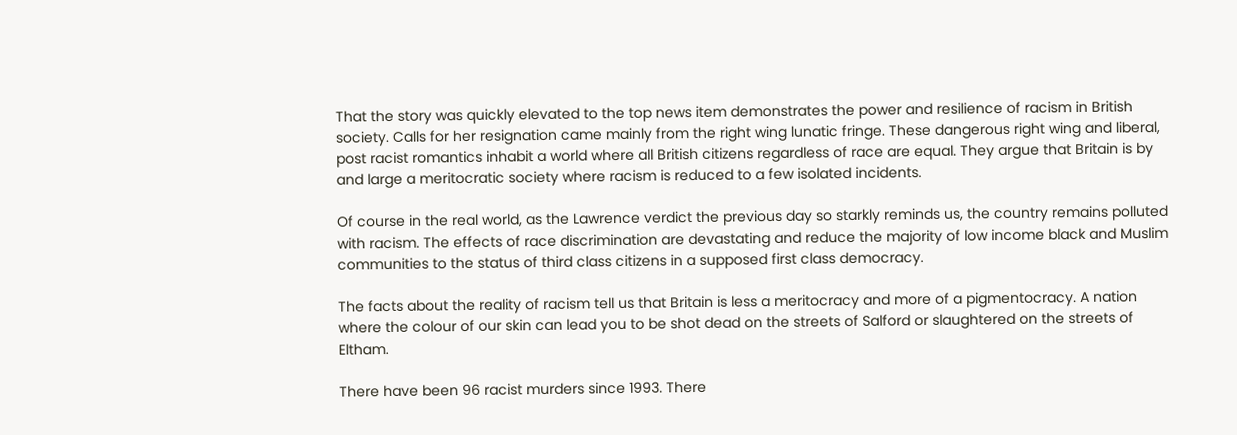That the story was quickly elevated to the top news item demonstrates the power and resilience of racism in British society. Calls for her resignation came mainly from the right wing lunatic fringe. These dangerous right wing and liberal, post racist romantics inhabit a world where all British citizens regardless of race are equal. They argue that Britain is by and large a meritocratic society where racism is reduced to a few isolated incidents.

Of course in the real world, as the Lawrence verdict the previous day so starkly reminds us, the country remains polluted with racism. The effects of race discrimination are devastating and reduce the majority of low income black and Muslim communities to the status of third class citizens in a supposed first class democracy.

The facts about the reality of racism tell us that Britain is less a meritocracy and more of a pigmentocracy. A nation where the colour of our skin can lead you to be shot dead on the streets of Salford or slaughtered on the streets of Eltham.

There have been 96 racist murders since 1993. There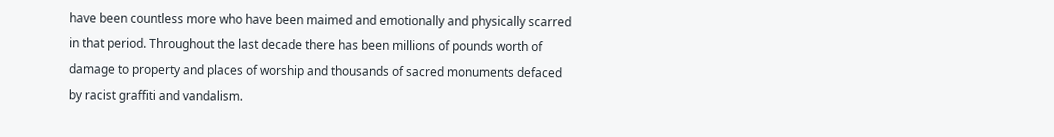have been countless more who have been maimed and emotionally and physically scarred in that period. Throughout the last decade there has been millions of pounds worth of damage to property and places of worship and thousands of sacred monuments defaced by racist graffiti and vandalism.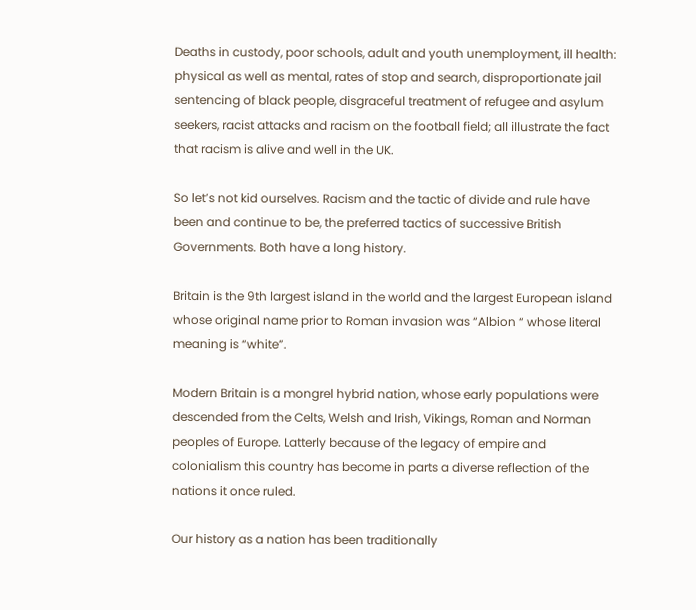Deaths in custody, poor schools, adult and youth unemployment, ill health: physical as well as mental, rates of stop and search, disproportionate jail sentencing of black people, disgraceful treatment of refugee and asylum seekers, racist attacks and racism on the football field; all illustrate the fact that racism is alive and well in the UK.

So let’s not kid ourselves. Racism and the tactic of divide and rule have been and continue to be, the preferred tactics of successive British Governments. Both have a long history.

Britain is the 9th largest island in the world and the largest European island whose original name prior to Roman invasion was “Albion “ whose literal meaning is “white”.

Modern Britain is a mongrel hybrid nation, whose early populations were descended from the Celts, Welsh and Irish, Vikings, Roman and Norman peoples of Europe. Latterly because of the legacy of empire and colonialism this country has become in parts a diverse reflection of the nations it once ruled.

Our history as a nation has been traditionally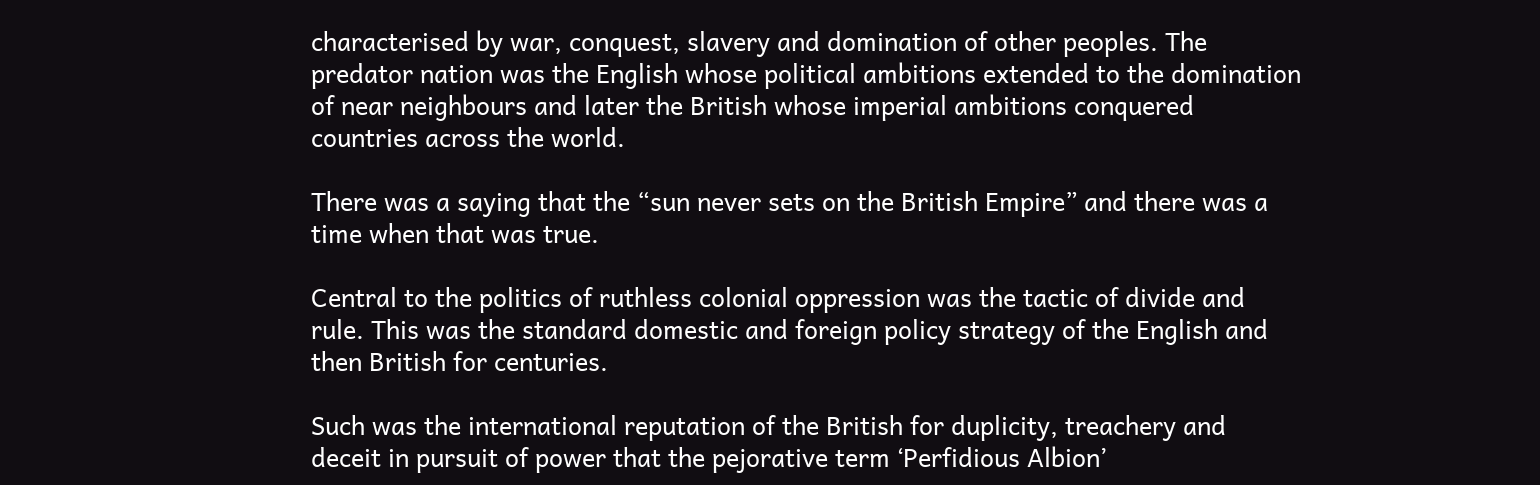characterised by war, conquest, slavery and domination of other peoples. The predator nation was the English whose political ambitions extended to the domination of near neighbours and later the British whose imperial ambitions conquered countries across the world.

There was a saying that the “sun never sets on the British Empire” and there was a time when that was true.

Central to the politics of ruthless colonial oppression was the tactic of divide and rule. This was the standard domestic and foreign policy strategy of the English and then British for centuries.

Such was the international reputation of the British for duplicity, treachery and deceit in pursuit of power that the pejorative term ‘Perfidious Albion’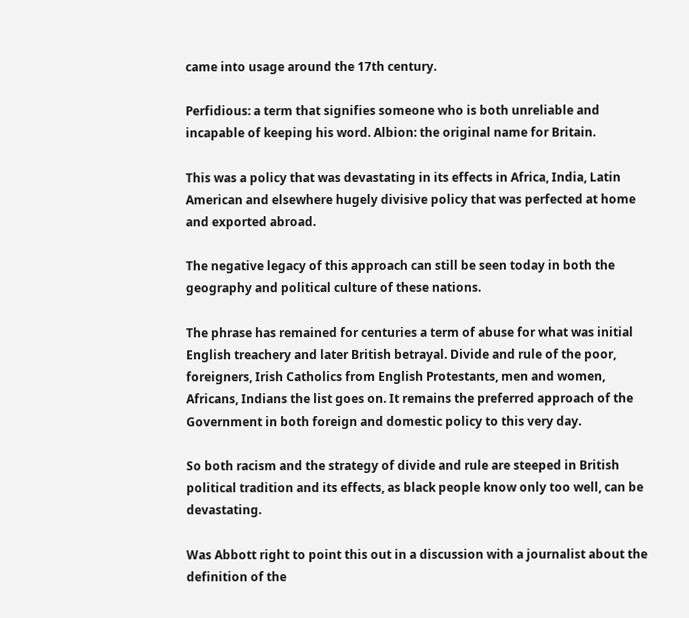came into usage around the 17th century.

Perfidious: a term that signifies someone who is both unreliable and incapable of keeping his word. Albion: the original name for Britain.

This was a policy that was devastating in its effects in Africa, India, Latin American and elsewhere hugely divisive policy that was perfected at home and exported abroad.

The negative legacy of this approach can still be seen today in both the geography and political culture of these nations.

The phrase has remained for centuries a term of abuse for what was initial English treachery and later British betrayal. Divide and rule of the poor, foreigners, Irish Catholics from English Protestants, men and women, Africans, Indians the list goes on. It remains the preferred approach of the Government in both foreign and domestic policy to this very day.

So both racism and the strategy of divide and rule are steeped in British political tradition and its effects, as black people know only too well, can be devastating.

Was Abbott right to point this out in a discussion with a journalist about the definition of the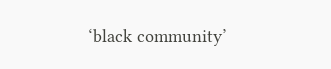‘black community’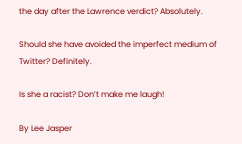the day after the Lawrence verdict? Absolutely.

Should she have avoided the imperfect medium of Twitter? Definitely.

Is she a racist? Don’t make me laugh!

By Lee Jasper